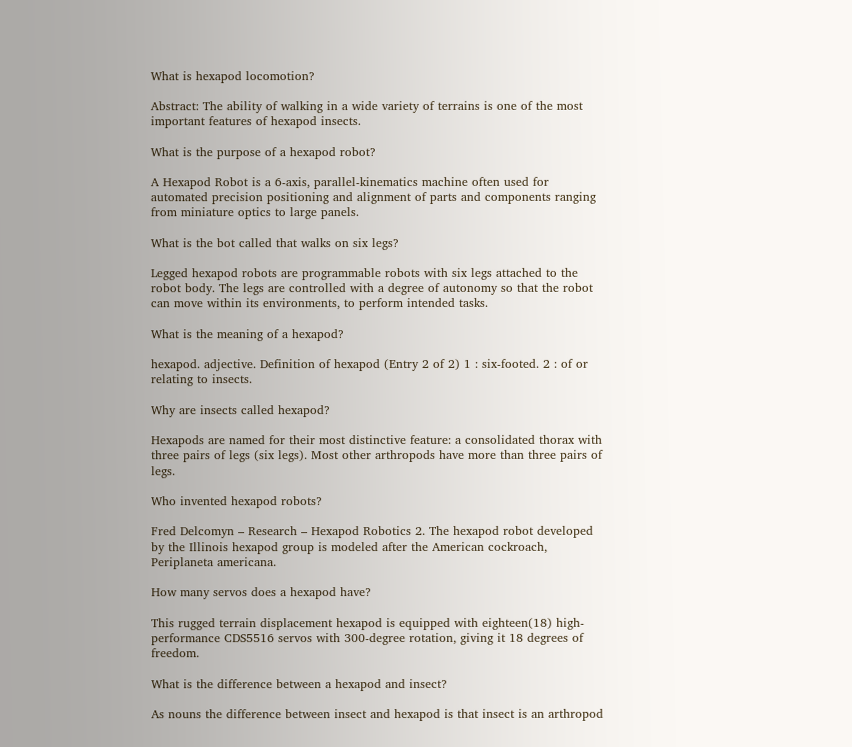What is hexapod locomotion?

Abstract: The ability of walking in a wide variety of terrains is one of the most important features of hexapod insects.

What is the purpose of a hexapod robot?

A Hexapod Robot is a 6-axis, parallel-kinematics machine often used for automated precision positioning and alignment of parts and components ranging from miniature optics to large panels.

What is the bot called that walks on six legs?

Legged hexapod robots are programmable robots with six legs attached to the robot body. The legs are controlled with a degree of autonomy so that the robot can move within its environments, to perform intended tasks.

What is the meaning of a hexapod?

hexapod. adjective. Definition of hexapod (Entry 2 of 2) 1 : six-footed. 2 : of or relating to insects.

Why are insects called hexapod?

Hexapods are named for their most distinctive feature: a consolidated thorax with three pairs of legs (six legs). Most other arthropods have more than three pairs of legs.

Who invented hexapod robots?

Fred Delcomyn – Research – Hexapod Robotics 2. The hexapod robot developed by the Illinois hexapod group is modeled after the American cockroach, Periplaneta americana.

How many servos does a hexapod have?

This rugged terrain displacement hexapod is equipped with eighteen(18) high-performance CDS5516 servos with 300-degree rotation, giving it 18 degrees of freedom.

What is the difference between a hexapod and insect?

As nouns the difference between insect and hexapod is that insect is an arthropod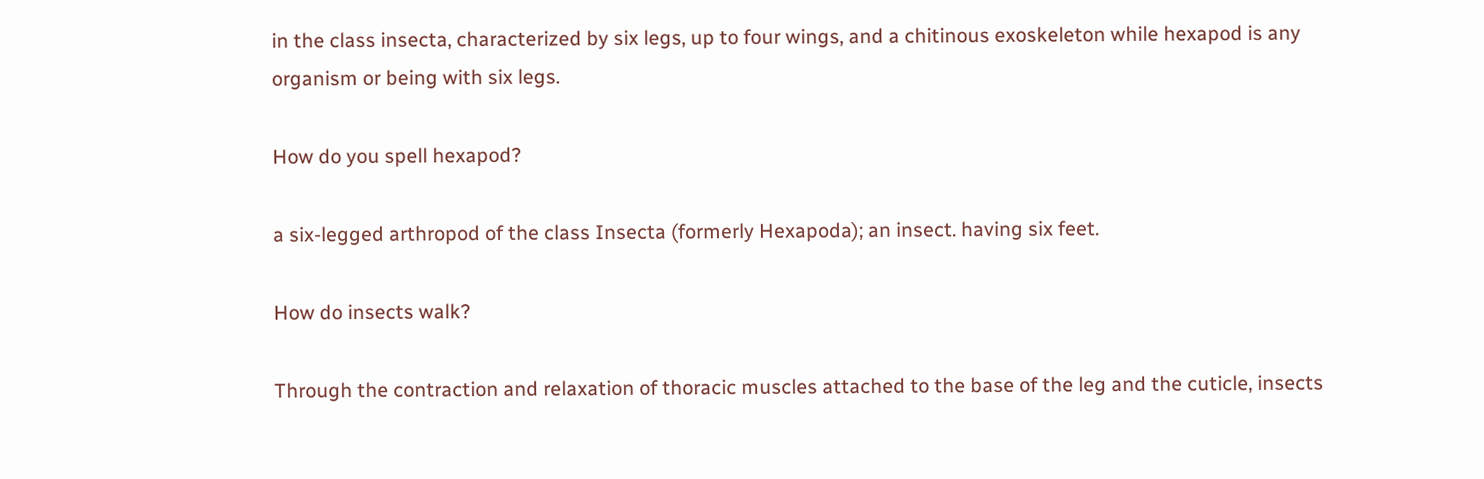in the class insecta, characterized by six legs, up to four wings, and a chitinous exoskeleton while hexapod is any organism or being with six legs.

How do you spell hexapod?

a six-legged arthropod of the class Insecta (formerly Hexapoda); an insect. having six feet.

How do insects walk?

Through the contraction and relaxation of thoracic muscles attached to the base of the leg and the cuticle, insects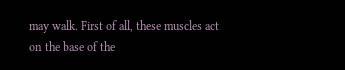may walk. First of all, these muscles act on the base of the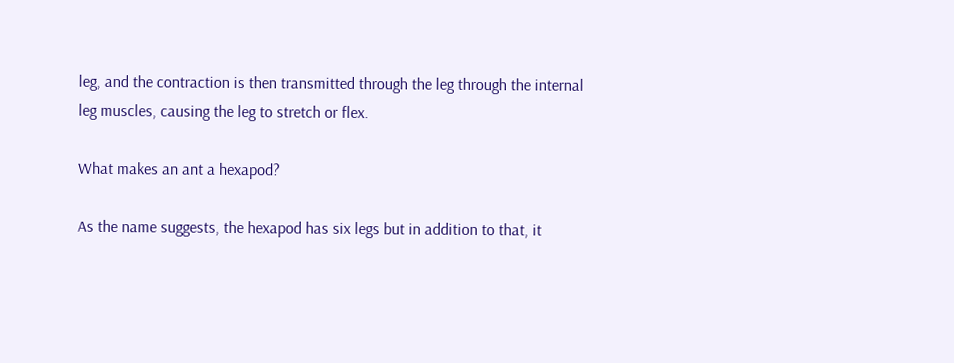leg, and the contraction is then transmitted through the leg through the internal leg muscles, causing the leg to stretch or flex.

What makes an ant a hexapod?

As the name suggests, the hexapod has six legs but in addition to that, it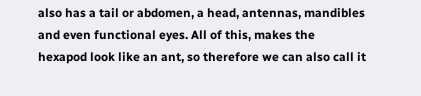also has a tail or abdomen, a head, antennas, mandibles and even functional eyes. All of this, makes the hexapod look like an ant, so therefore we can also call it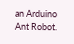an Arduino Ant Robot.